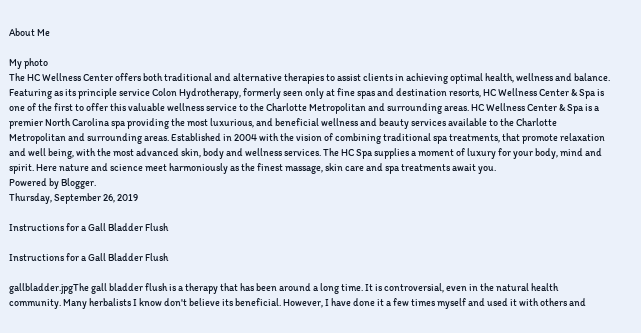About Me

My photo
The HC Wellness Center offers both traditional and alternative therapies to assist clients in achieving optimal health, wellness and balance. Featuring as its principle service Colon Hydrotherapy, formerly seen only at fine spas and destination resorts, HC Wellness Center & Spa is one of the first to offer this valuable wellness service to the Charlotte Metropolitan and surrounding areas. HC Wellness Center & Spa is a premier North Carolina spa providing the most luxurious, and beneficial wellness and beauty services available to the Charlotte Metropolitan and surrounding areas. Established in 2004 with the vision of combining traditional spa treatments, that promote relaxation and well being, with the most advanced skin, body and wellness services. The HC Spa supplies a moment of luxury for your body, mind and spirit. Here nature and science meet harmoniously as the finest massage, skin care and spa treatments await you.
Powered by Blogger.
Thursday, September 26, 2019

Instructions for a Gall Bladder Flush

Instructions for a Gall Bladder Flush

gallbladder.jpgThe gall bladder flush is a therapy that has been around a long time. It is controversial, even in the natural health community. Many herbalists I know don't believe its beneficial. However, I have done it a few times myself and used it with others and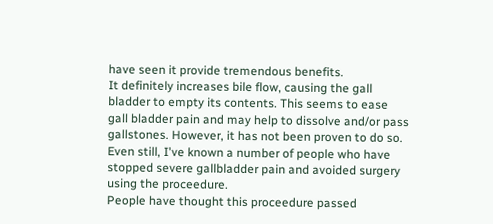have seen it provide tremendous benefits.
It definitely increases bile flow, causing the gall bladder to empty its contents. This seems to ease gall bladder pain and may help to dissolve and/or pass gallstones. However, it has not been proven to do so. Even still, I've known a number of people who have stopped severe gallbladder pain and avoided surgery using the proceedure.
People have thought this proceedure passed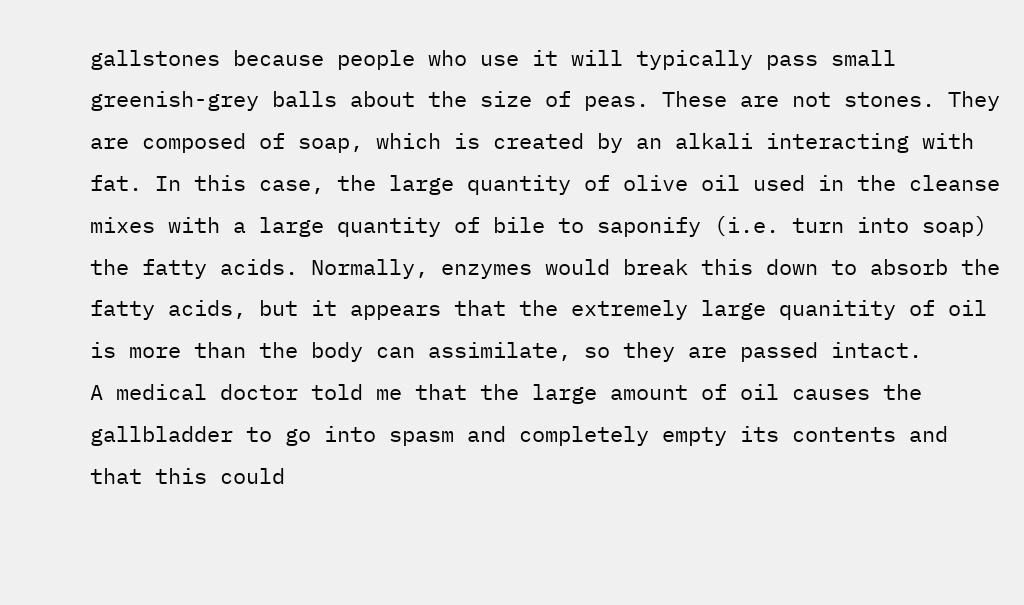gallstones because people who use it will typically pass small greenish-grey balls about the size of peas. These are not stones. They are composed of soap, which is created by an alkali interacting with fat. In this case, the large quantity of olive oil used in the cleanse mixes with a large quantity of bile to saponify (i.e. turn into soap) the fatty acids. Normally, enzymes would break this down to absorb the fatty acids, but it appears that the extremely large quanitity of oil is more than the body can assimilate, so they are passed intact.
A medical doctor told me that the large amount of oil causes the gallbladder to go into spasm and completely empty its contents and that this could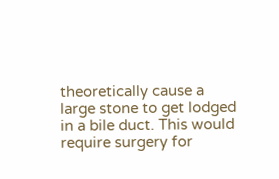theoretically cause a large stone to get lodged in a bile duct. This would require surgery for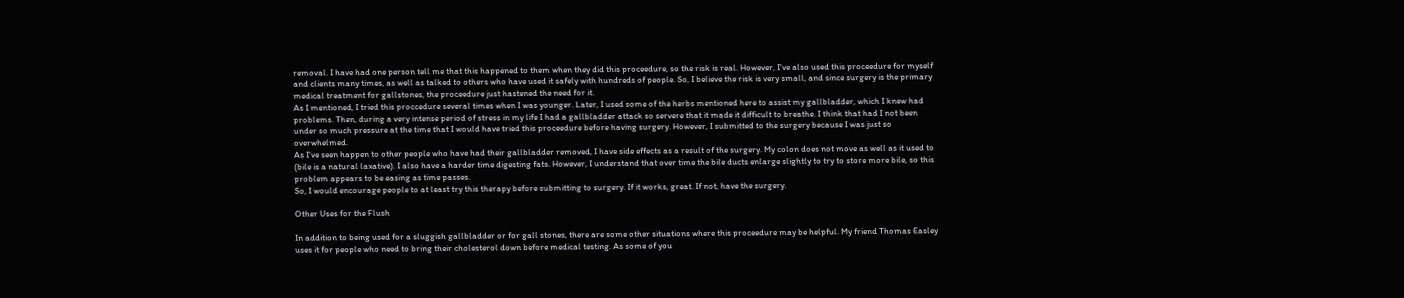removal. I have had one person tell me that this happened to them when they did this proceedure, so the risk is real. However, I've also used this proceedure for myself and clients many times, as well as talked to others who have used it safely with hundreds of people. So, I believe the risk is very small, and since surgery is the primary medical treatment for gallstones, the proceedure just hastened the need for it.
As I mentioned, I tried this proccedure several times when I was younger. Later, I used some of the herbs mentioned here to assist my gallbladder, which I knew had problems. Then, during a very intense period of stress in my life I had a gallbladder attack so servere that it made it difficult to breathe. I think that had I not been under so much pressure at the time that I would have tried this proceedure before having surgery. However, I submitted to the surgery because I was just so overwhelmed.
As I've seen happen to other people who have had their gallbladder removed, I have side effects as a result of the surgery. My colon does not move as well as it used to (bile is a natural laxative). I also have a harder time digesting fats. However, I understand that over time the bile ducts enlarge slightly to try to store more bile, so this problem appears to be easing as time passes.
So, I would encourage people to at least try this therapy before submitting to surgery. If it works, great. If not, have the surgery.

Other Uses for the Flush

In addition to being used for a sluggish gallbladder or for gall stones, there are some other situations where this proceedure may be helpful. My friend Thomas Easley uses it for people who need to bring their cholesterol down before medical testing. As some of you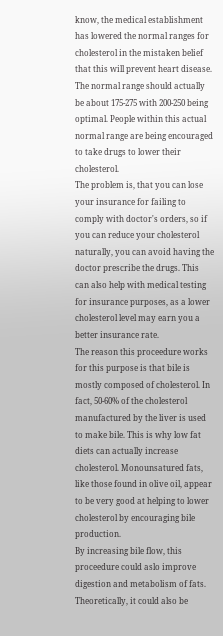know, the medical establishment has lowered the normal ranges for cholesterol in the mistaken belief that this will prevent heart disease. The normal range should actually be about 175-275 with 200-250 being optimal. People within this actual normal range are being encouraged to take drugs to lower their cholesterol.
The problem is, that you can lose your insurance for failing to comply with doctor's orders, so if you can reduce your cholesterol naturally, you can avoid having the doctor prescribe the drugs. This can also help with medical testing for insurance purposes, as a lower cholesterol level may earn you a better insurance rate.
The reason this proceedure works for this purpose is that bile is mostly composed of cholesterol. In fact, 50-60% of the cholesterol manufactured by the liver is used to make bile. This is why low fat diets can actually increase cholesterol. Monounsatured fats, like those found in olive oil, appear to be very good at helping to lower cholesterol by encouraging bile production.
By increasing bile flow, this proceedure could aslo improve digestion and metabolism of fats. Theoretically, it could also be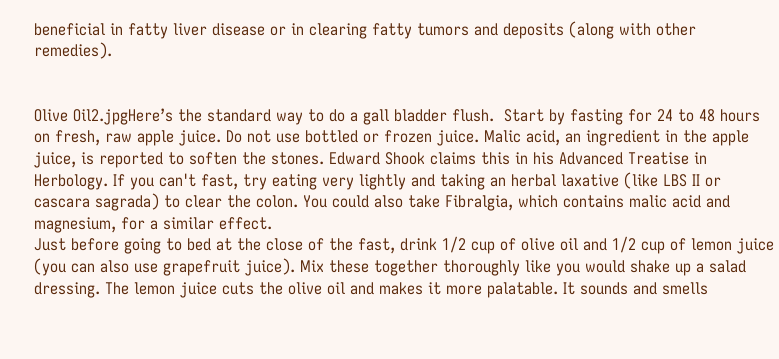beneficial in fatty liver disease or in clearing fatty tumors and deposits (along with other remedies).


Olive Oil2.jpgHere’s the standard way to do a gall bladder flush.  Start by fasting for 24 to 48 hours on fresh, raw apple juice. Do not use bottled or frozen juice. Malic acid, an ingredient in the apple juice, is reported to soften the stones. Edward Shook claims this in his Advanced Treatise in Herbology. If you can't fast, try eating very lightly and taking an herbal laxative (like LBS II or cascara sagrada) to clear the colon. You could also take Fibralgia, which contains malic acid and magnesium, for a similar effect.
Just before going to bed at the close of the fast, drink 1/2 cup of olive oil and 1/2 cup of lemon juice (you can also use grapefruit juice). Mix these together thoroughly like you would shake up a salad dressing. The lemon juice cuts the olive oil and makes it more palatable. It sounds and smells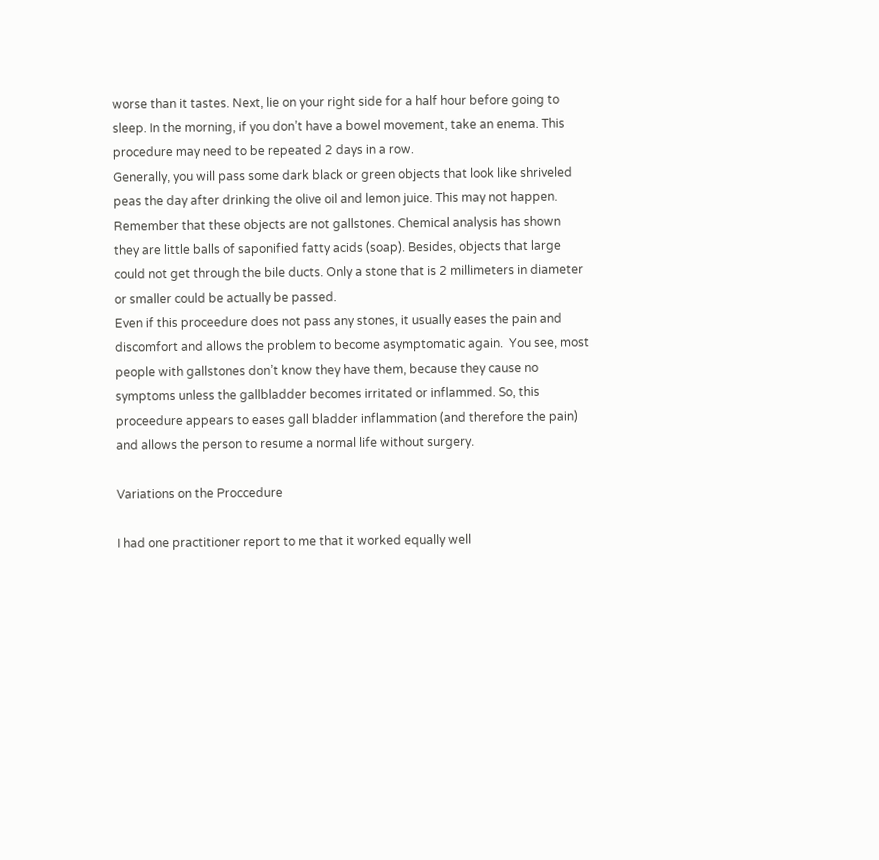worse than it tastes. Next, lie on your right side for a half hour before going to sleep. In the morning, if you don’t have a bowel movement, take an enema. This procedure may need to be repeated 2 days in a row.
Generally, you will pass some dark black or green objects that look like shriveled peas the day after drinking the olive oil and lemon juice. This may not happen. Remember that these objects are not gallstones. Chemical analysis has shown they are little balls of saponified fatty acids (soap). Besides, objects that large could not get through the bile ducts. Only a stone that is 2 millimeters in diameter or smaller could be actually be passed.
Even if this proceedure does not pass any stones, it usually eases the pain and discomfort and allows the problem to become asymptomatic again.  You see, most people with gallstones don’t know they have them, because they cause no symptoms unless the gallbladder becomes irritated or inflammed. So, this proceedure appears to eases gall bladder inflammation (and therefore the pain) and allows the person to resume a normal life without surgery.

Variations on the Proccedure

I had one practitioner report to me that it worked equally well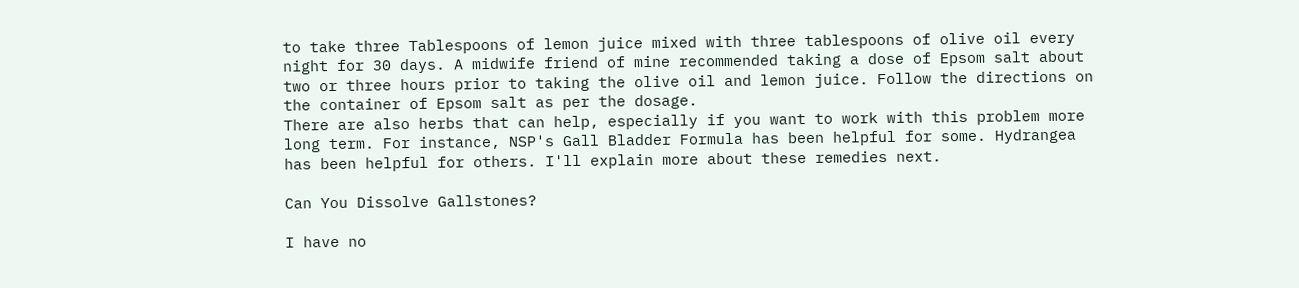to take three Tablespoons of lemon juice mixed with three tablespoons of olive oil every night for 30 days. A midwife friend of mine recommended taking a dose of Epsom salt about two or three hours prior to taking the olive oil and lemon juice. Follow the directions on the container of Epsom salt as per the dosage.
There are also herbs that can help, especially if you want to work with this problem more long term. For instance, NSP's Gall Bladder Formula has been helpful for some. Hydrangea has been helpful for others. I'll explain more about these remedies next.

Can You Dissolve Gallstones?

I have no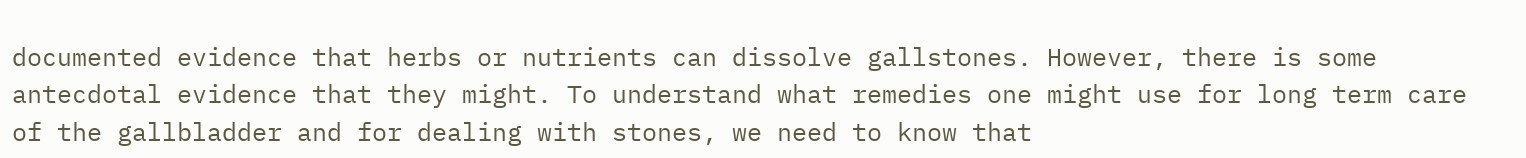documented evidence that herbs or nutrients can dissolve gallstones. However, there is some antecdotal evidence that they might. To understand what remedies one might use for long term care of the gallbladder and for dealing with stones, we need to know that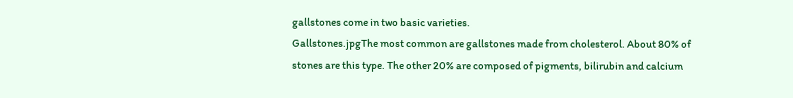gallstones come in two basic varieties.
Gallstones.jpgThe most common are gallstones made from cholesterol. About 80% of stones are this type. The other 20% are composed of pigments, bilirubin and calcium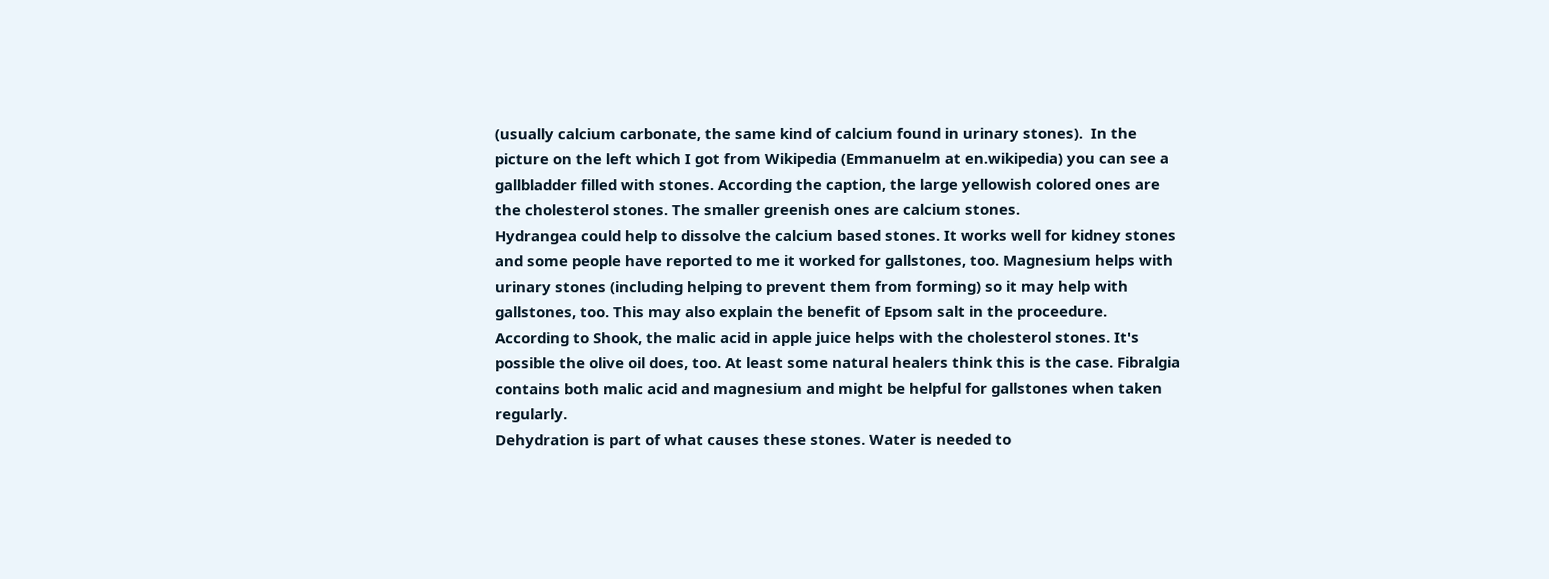(usually calcium carbonate, the same kind of calcium found in urinary stones).  In the picture on the left which I got from Wikipedia (Emmanuelm at en.wikipedia) you can see a gallbladder filled with stones. According the caption, the large yellowish colored ones are the cholesterol stones. The smaller greenish ones are calcium stones.
Hydrangea could help to dissolve the calcium based stones. It works well for kidney stones and some people have reported to me it worked for gallstones, too. Magnesium helps with urinary stones (including helping to prevent them from forming) so it may help with gallstones, too. This may also explain the benefit of Epsom salt in the proceedure.
According to Shook, the malic acid in apple juice helps with the cholesterol stones. It's possible the olive oil does, too. At least some natural healers think this is the case. Fibralgia contains both malic acid and magnesium and might be helpful for gallstones when taken regularly.
Dehydration is part of what causes these stones. Water is needed to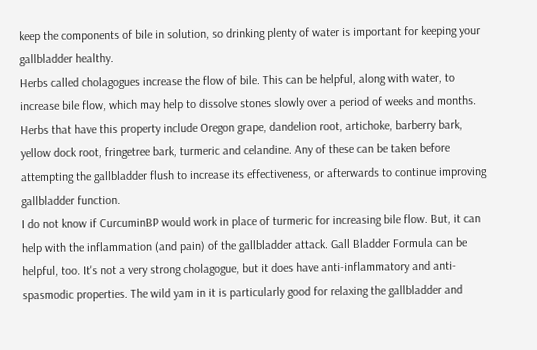keep the components of bile in solution, so drinking plenty of water is important for keeping your gallbladder healthy.
Herbs called cholagogues increase the flow of bile. This can be helpful, along with water, to increase bile flow, which may help to dissolve stones slowly over a period of weeks and months. Herbs that have this property include Oregon grape, dandelion root, artichoke, barberry bark, yellow dock root, fringetree bark, turmeric and celandine. Any of these can be taken before attempting the gallbladder flush to increase its effectiveness, or afterwards to continue improving gallbladder function.
I do not know if CurcuminBP would work in place of turmeric for increasing bile flow. But, it can help with the inflammation (and pain) of the gallbladder attack. Gall Bladder Formula can be helpful, too. It's not a very strong cholagogue, but it does have anti-inflammatory and anti-spasmodic properties. The wild yam in it is particularly good for relaxing the gallbladder and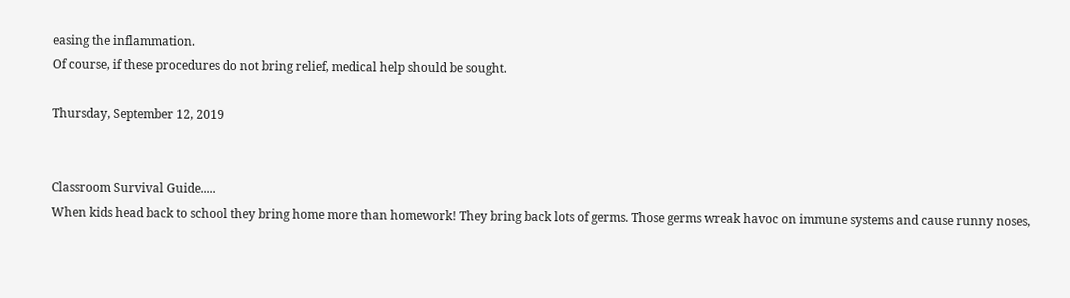easing the inflammation.
Of course, if these procedures do not bring relief, medical help should be sought.

Thursday, September 12, 2019


Classroom Survival Guide.....
When kids head back to school they bring home more than homework! They bring back lots of germs. Those germs wreak havoc on immune systems and cause runny noses,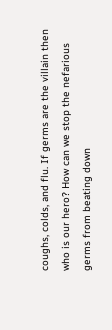coughs, colds, and flu. If germs are the villain then who is our hero? How can we stop the nefarious germs from beating down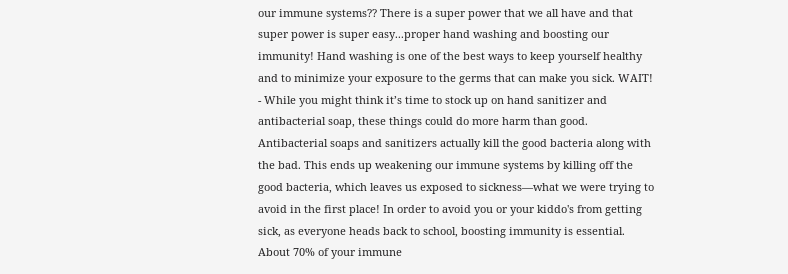our immune systems?? There is a super power that we all have and that super power is super easy...proper hand washing and boosting our immunity! Hand washing is one of the best ways to keep yourself healthy and to minimize your exposure to the germs that can make you sick. WAIT! - While you might think it’s time to stock up on hand sanitizer and antibacterial soap, these things could do more harm than good. Antibacterial soaps and sanitizers actually kill the good bacteria along with the bad. This ends up weakening our immune systems by killing off the good bacteria, which leaves us exposed to sickness—what we were trying to avoid in the first place! In order to avoid you or your kiddo's from getting sick, as everyone heads back to school, boosting immunity is essential. About 70% of your immune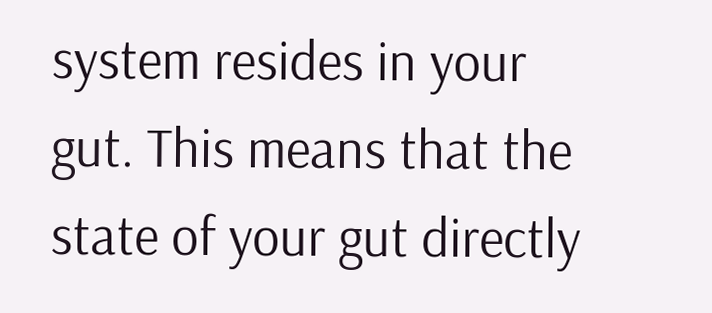system resides in your gut. This means that the state of your gut directly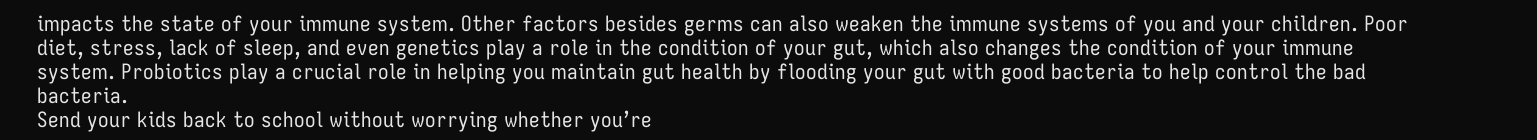impacts the state of your immune system. Other factors besides germs can also weaken the immune systems of you and your children. Poor diet, stress, lack of sleep, and even genetics play a role in the condition of your gut, which also changes the condition of your immune system. Probiotics play a crucial role in helping you maintain gut health by flooding your gut with good bacteria to help control the bad bacteria.
Send your kids back to school without worrying whether you’re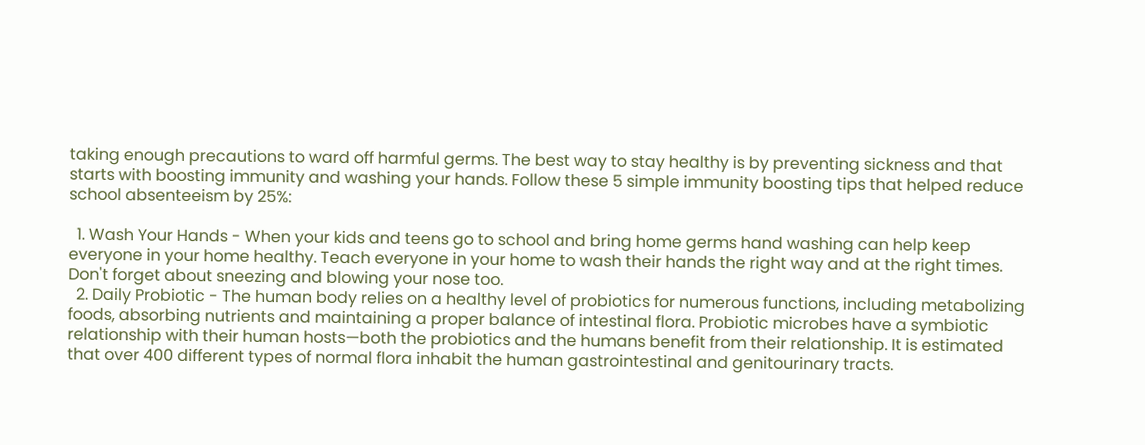taking enough precautions to ward off harmful germs. The best way to stay healthy is by preventing sickness and that starts with boosting immunity and washing your hands. Follow these 5 simple immunity boosting tips that helped reduce school absenteeism by 25%:

  1. Wash Your Hands - When your kids and teens go to school and bring home germs hand washing can help keep everyone in your home healthy. Teach everyone in your home to wash their hands the right way and at the right times. Don't forget about sneezing and blowing your nose too.
  2. Daily Probiotic - The human body relies on a healthy level of probiotics for numerous functions, including metabolizing foods, absorbing nutrients and maintaining a proper balance of intestinal flora. Probiotic microbes have a symbiotic relationship with their human hosts—both the probiotics and the humans benefit from their relationship. It is estimated that over 400 different types of normal flora inhabit the human gastrointestinal and genitourinary tracts.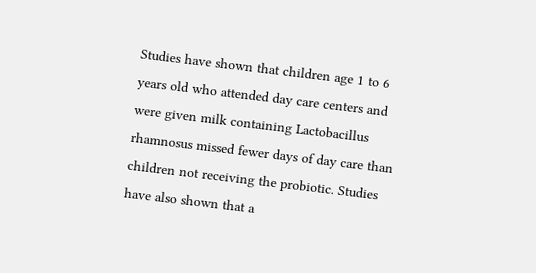Studies have shown that children age 1 to 6 years old who attended day care centers and were given milk containing Lactobacillus rhamnosus missed fewer days of day care than children not receiving the probiotic. Studies have also shown that a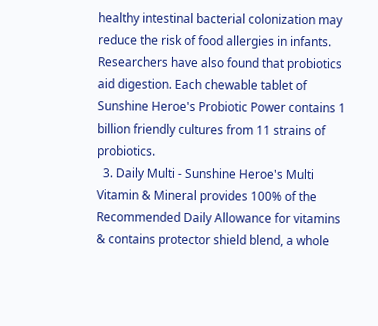healthy intestinal bacterial colonization may reduce the risk of food allergies in infants. Researchers have also found that probiotics aid digestion. Each chewable tablet of Sunshine Heroe's Probiotic Power contains 1 billion friendly cultures from 11 strains of probiotics.
  3. Daily Multi - Sunshine Heroe's Multi Vitamin & Mineral provides 100% of the Recommended Daily Allowance for vitamins & contains protector shield blend, a whole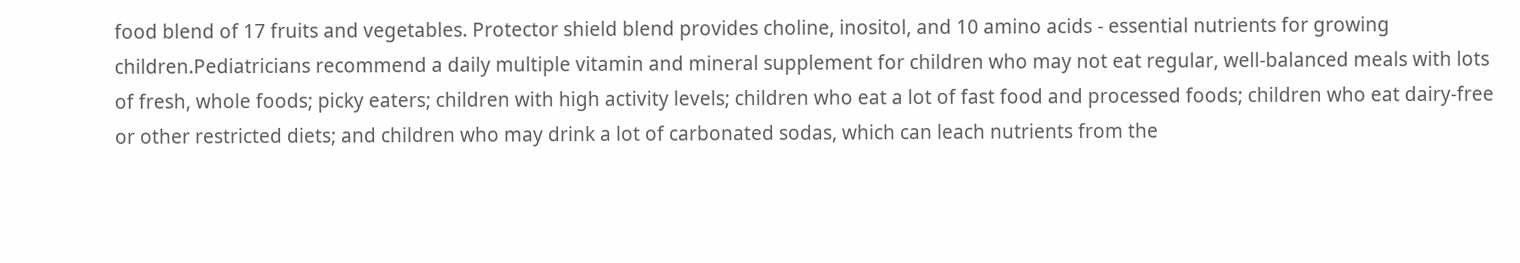food blend of 17 fruits and vegetables. Protector shield blend provides choline, inositol, and 10 amino acids - essential nutrients for growing children.Pediatricians recommend a daily multiple vitamin and mineral supplement for children who may not eat regular, well-balanced meals with lots of fresh, whole foods; picky eaters; children with high activity levels; children who eat a lot of fast food and processed foods; children who eat dairy-free or other restricted diets; and children who may drink a lot of carbonated sodas, which can leach nutrients from the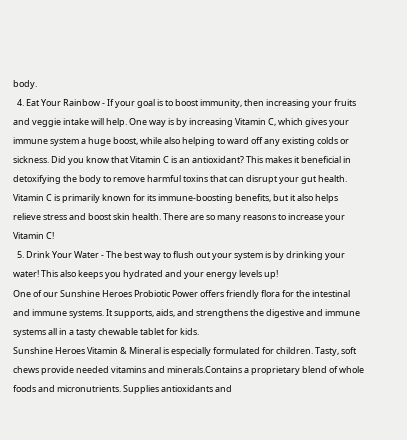body.
  4. Eat Your Rainbow - If your goal is to boost immunity, then increasing your fruits and veggie intake will help. One way is by increasing Vitamin C, which gives your immune system a huge boost, while also helping to ward off any existing colds or sickness. Did you know that Vitamin C is an antioxidant? This makes it beneficial in detoxifying the body to remove harmful toxins that can disrupt your gut health. Vitamin C is primarily known for its immune-boosting benefits, but it also helps relieve stress and boost skin health. There are so many reasons to increase your Vitamin C!
  5. Drink Your Water - The best way to flush out your system is by drinking your water! This also keeps you hydrated and your energy levels up!
One of our Sunshine Heroes Probiotic Power offers friendly flora for the intestinal and immune systems. It supports, aids, and strengthens the digestive and immune systems all in a tasty chewable tablet for kids.
Sunshine Heroes Vitamin & Mineral is especially formulated for children. Tasty, soft chews provide needed vitamins and minerals.Contains a proprietary blend of whole foods and micronutrients. Supplies antioxidants and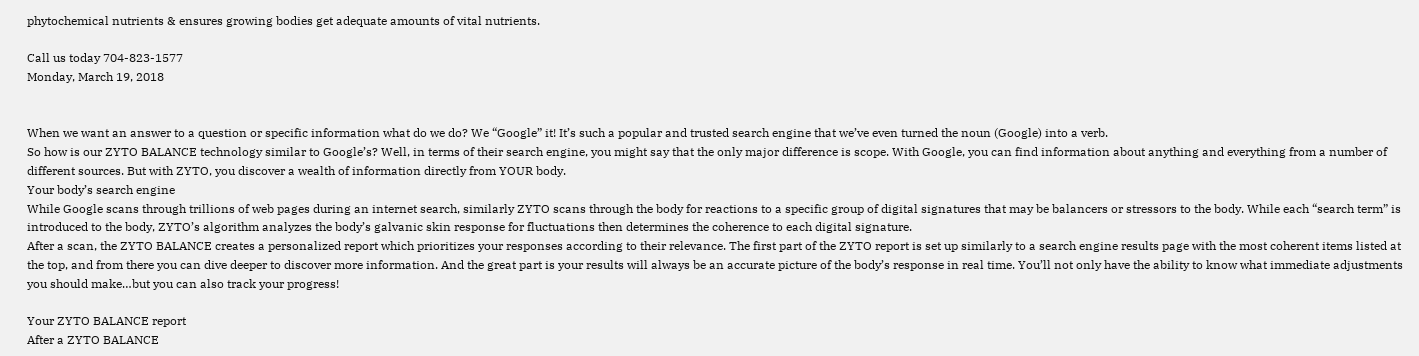phytochemical nutrients & ensures growing bodies get adequate amounts of vital nutrients.

Call us today 704-823-1577
Monday, March 19, 2018


When we want an answer to a question or specific information what do we do? We “Google” it! It’s such a popular and trusted search engine that we’ve even turned the noun (Google) into a verb.
So how is our ZYTO BALANCE technology similar to Google’s? Well, in terms of their search engine, you might say that the only major difference is scope. With Google, you can find information about anything and everything from a number of different sources. But with ZYTO, you discover a wealth of information directly from YOUR body.
Your body’s search engine
While Google scans through trillions of web pages during an internet search, similarly ZYTO scans through the body for reactions to a specific group of digital signatures that may be balancers or stressors to the body. While each “search term” is introduced to the body, ZYTO’s algorithm analyzes the body’s galvanic skin response for fluctuations then determines the coherence to each digital signature.
After a scan, the ZYTO BALANCE creates a personalized report which prioritizes your responses according to their relevance. The first part of the ZYTO report is set up similarly to a search engine results page with the most coherent items listed at the top, and from there you can dive deeper to discover more information. And the great part is your results will always be an accurate picture of the body’s response in real time. You’ll not only have the ability to know what immediate adjustments you should make…but you can also track your progress!

Your ZYTO BALANCE report
After a ZYTO BALANCE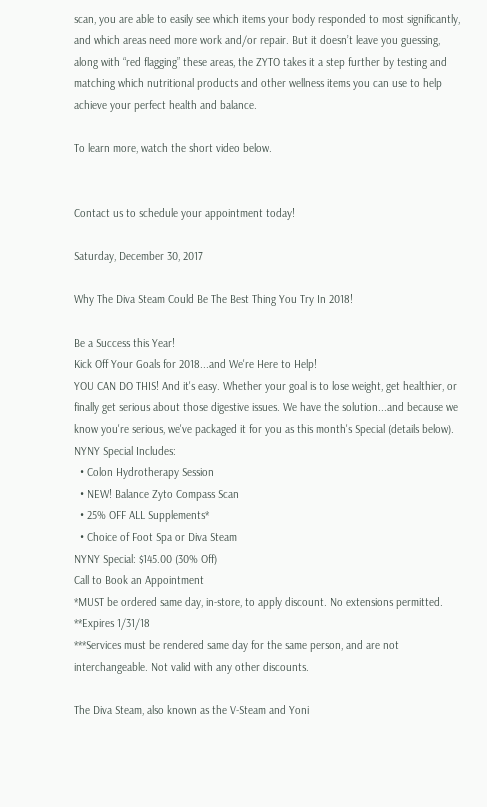scan, you are able to easily see which items your body responded to most significantly, and which areas need more work and/or repair. But it doesn’t leave you guessing, along with “red flagging” these areas, the ZYTO takes it a step further by testing and matching which nutritional products and other wellness items you can use to help achieve your perfect health and balance.

To learn more, watch the short video below.


Contact us to schedule your appointment today!

Saturday, December 30, 2017

Why The Diva Steam Could Be The Best Thing You Try In 2018!

Be a Success this Year!
Kick Off Your Goals for 2018...and We're Here to Help!
YOU CAN DO THIS! And it's easy. Whether your goal is to lose weight, get healthier, or finally get serious about those digestive issues. We have the solution...and because we know you're serious, we've packaged it for you as this month's Special (details below).
NYNY Special Includes:
  • Colon Hydrotherapy Session
  • NEW! Balance Zyto Compass Scan
  • 25% OFF ALL Supplements*
  • Choice of Foot Spa or Diva Steam
NYNY Special: $145.00 (30% Off)
Call to Book an Appointment
*MUST be ordered same day, in-store, to apply discount. No extensions permitted.
**Expires 1/31/18
***Services must be rendered same day for the same person, and are not interchangeable. Not valid with any other discounts.

The Diva Steam, also known as the V-Steam and Yoni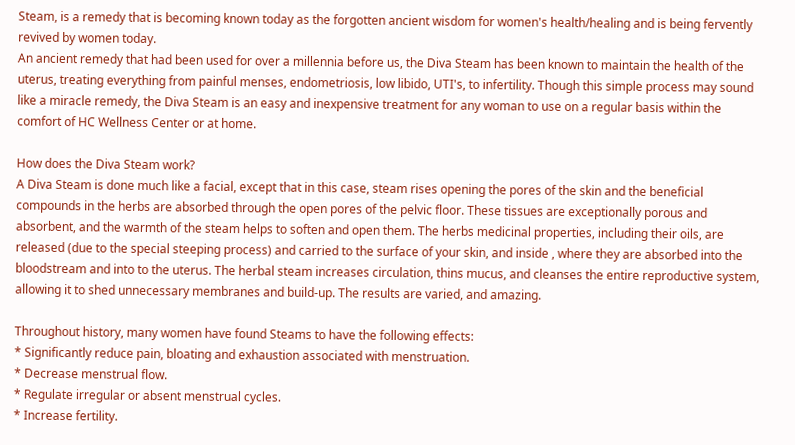Steam, is a remedy that is becoming known today as the forgotten ancient wisdom for women's health/healing and is being fervently revived by women today.
An ancient remedy that had been used for over a millennia before us, the Diva Steam has been known to maintain the health of the uterus, treating everything from painful menses, endometriosis, low libido, UTI's, to infertility. Though this simple process may sound like a miracle remedy, the Diva Steam is an easy and inexpensive treatment for any woman to use on a regular basis within the comfort of HC Wellness Center or at home.

How does the Diva Steam work?
A Diva Steam is done much like a facial, except that in this case, steam rises opening the pores of the skin and the beneficial compounds in the herbs are absorbed through the open pores of the pelvic floor. These tissues are exceptionally porous and absorbent, and the warmth of the steam helps to soften and open them. The herbs medicinal properties, including their oils, are released (due to the special steeping process) and carried to the surface of your skin, and inside , where they are absorbed into the bloodstream and into to the uterus. The herbal steam increases circulation, thins mucus, and cleanses the entire reproductive system, allowing it to shed unnecessary membranes and build-up. The results are varied, and amazing.

Throughout history, many women have found Steams to have the following effects:
* Significantly reduce pain, bloating and exhaustion associated with menstruation.
* Decrease menstrual flow.
* Regulate irregular or absent menstrual cycles.
* Increase fertility.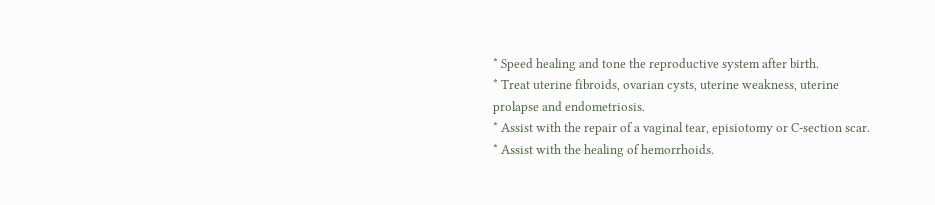* Speed healing and tone the reproductive system after birth.
* Treat uterine fibroids, ovarian cysts, uterine weakness, uterine prolapse and endometriosis.
* Assist with the repair of a vaginal tear, episiotomy or C-section scar.
* Assist with the healing of hemorrhoids.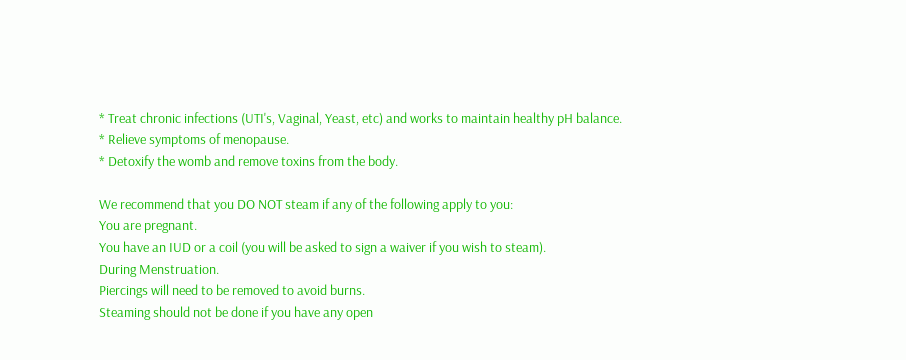* Treat chronic infections (UTI's, Vaginal, Yeast, etc) and works to maintain healthy pH balance.
* Relieve symptoms of menopause.
* Detoxify the womb and remove toxins from the body.

We recommend that you DO NOT steam if any of the following apply to you:
You are pregnant.
You have an IUD or a coil (you will be asked to sign a waiver if you wish to steam).
During Menstruation.
Piercings will need to be removed to avoid burns.
Steaming should not be done if you have any open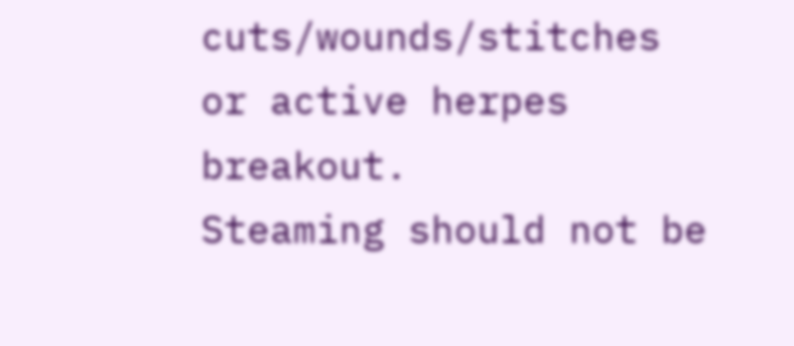cuts/wounds/stitches or active herpes breakout.
Steaming should not be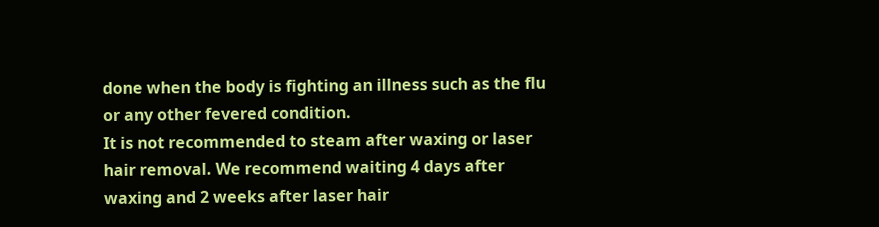done when the body is fighting an illness such as the flu or any other fevered condition.
It is not recommended to steam after waxing or laser hair removal. We recommend waiting 4 days after waxing and 2 weeks after laser hair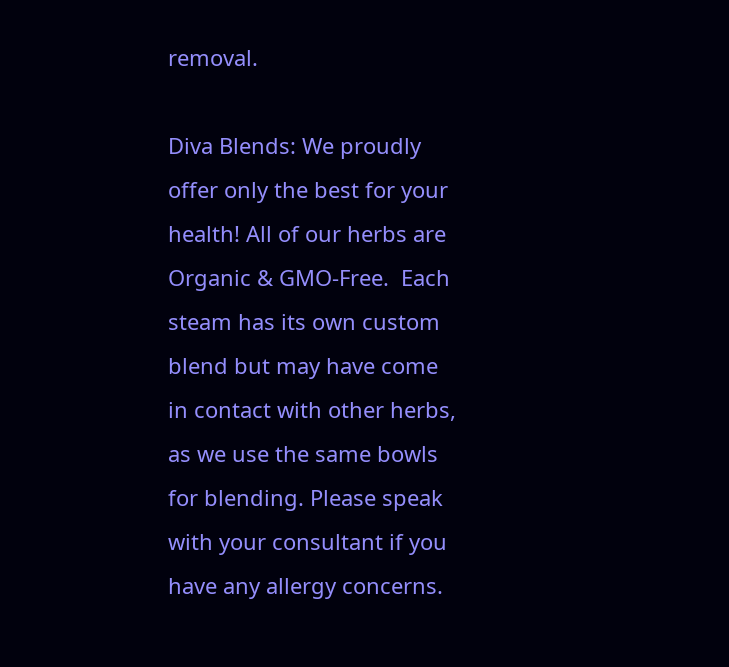removal.

Diva Blends: We proudly offer only the best for your health! All of our herbs are Organic & GMO-Free.  Each steam has its own custom blend but may have come in contact with other herbs, as we use the same bowls for blending. Please speak with your consultant if you have any allergy concerns.